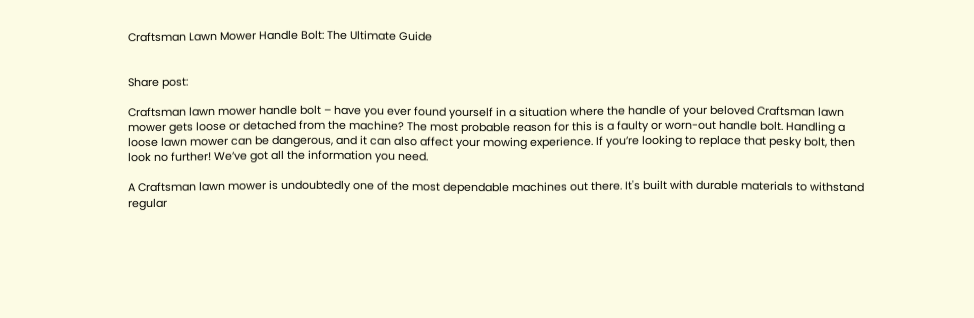Craftsman Lawn Mower Handle Bolt: The Ultimate Guide


Share post:

Craftsman lawn mower handle bolt – have you ever found yourself in a situation where the handle of your beloved Craftsman lawn mower gets loose or detached from the machine? The most probable reason for this is a faulty or worn-out handle bolt. Handling a loose lawn mower can be dangerous, and it can also affect your mowing experience. If you’re looking to replace that pesky bolt, then look no further! We’ve got all the information you need.

A Craftsman lawn mower is undoubtedly one of the most dependable machines out there. It's built with durable materials to withstand regular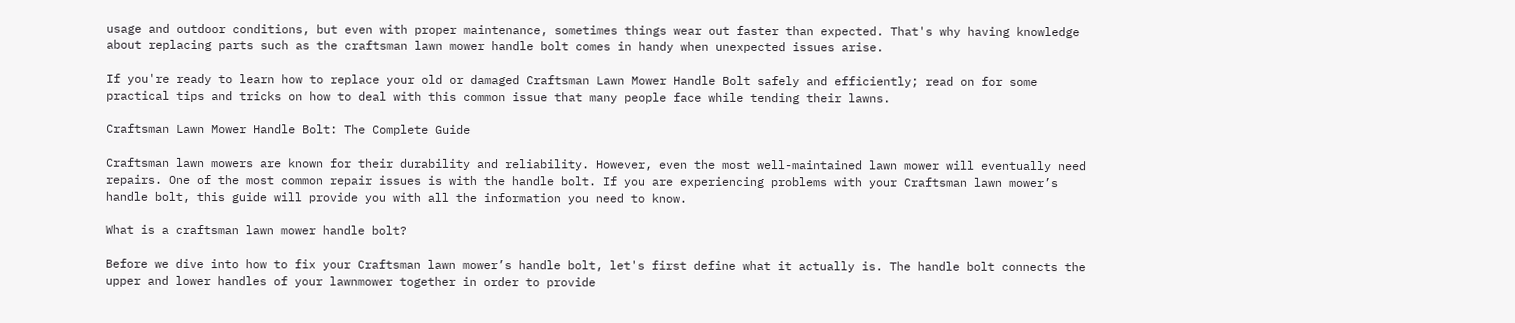usage and outdoor conditions, but even with proper maintenance, sometimes things wear out faster than expected. That's why having knowledge about replacing parts such as the craftsman lawn mower handle bolt comes in handy when unexpected issues arise.

If you're ready to learn how to replace your old or damaged Craftsman Lawn Mower Handle Bolt safely and efficiently; read on for some practical tips and tricks on how to deal with this common issue that many people face while tending their lawns.

Craftsman Lawn Mower Handle Bolt: The Complete Guide

Craftsman lawn mowers are known for their durability and reliability. However, even the most well-maintained lawn mower will eventually need repairs. One of the most common repair issues is with the handle bolt. If you are experiencing problems with your Craftsman lawn mower’s handle bolt, this guide will provide you with all the information you need to know.

What is a craftsman lawn mower handle bolt?

Before we dive into how to fix your Craftsman lawn mower’s handle bolt, let's first define what it actually is. The handle bolt connects the upper and lower handles of your lawnmower together in order to provide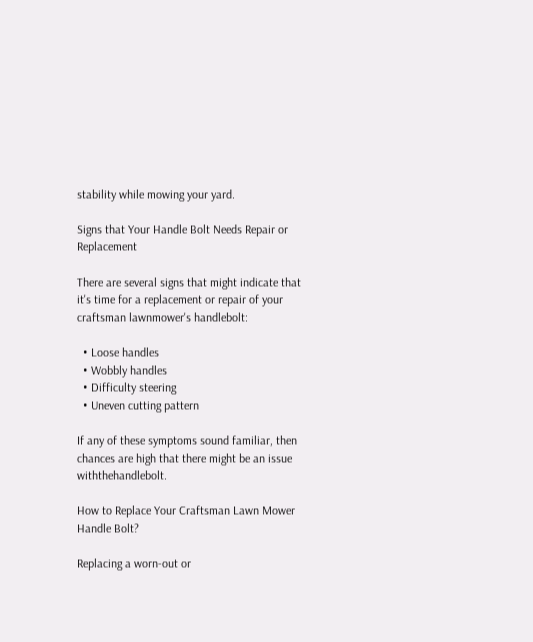stability while mowing your yard.

Signs that Your Handle Bolt Needs Repair or Replacement

There are several signs that might indicate that it's time for a replacement or repair of your craftsman lawnmower's handlebolt:

  • Loose handles
  • Wobbly handles
  • Difficulty steering
  • Uneven cutting pattern

If any of these symptoms sound familiar, then chances are high that there might be an issue withthehandlebolt.

How to Replace Your Craftsman Lawn Mower Handle Bolt?

Replacing a worn-out or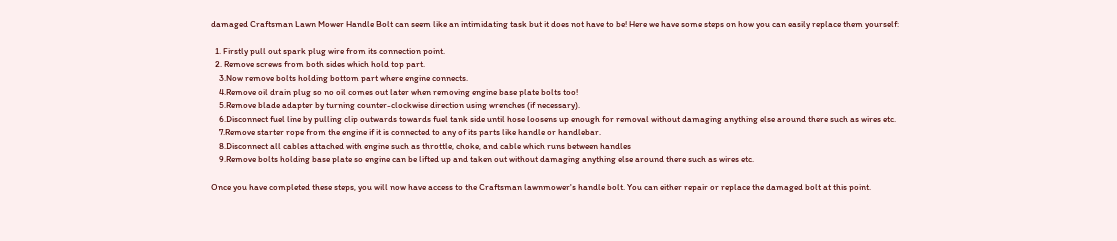damaged Craftsman Lawn Mower Handle Bolt can seem like an intimidating task but it does not have to be! Here we have some steps on how you can easily replace them yourself:

  1. Firstly pull out spark plug wire from its connection point.
  2. Remove screws from both sides which hold top part.
    3.Now remove bolts holding bottom part where engine connects.
    4.Remove oil drain plug so no oil comes out later when removing engine base plate bolts too!
    5.Remove blade adapter by turning counter-clockwise direction using wrenches (if necessary).
    6.Disconnect fuel line by pulling clip outwards towards fuel tank side until hose loosens up enough for removal without damaging anything else around there such as wires etc.
    7.Remove starter rope from the engine if it is connected to any of its parts like handle or handlebar.
    8.Disconnect all cables attached with engine such as throttle, choke, and cable which runs between handles
    9.Remove bolts holding base plate so engine can be lifted up and taken out without damaging anything else around there such as wires etc.

Once you have completed these steps, you will now have access to the Craftsman lawnmower's handle bolt. You can either repair or replace the damaged bolt at this point.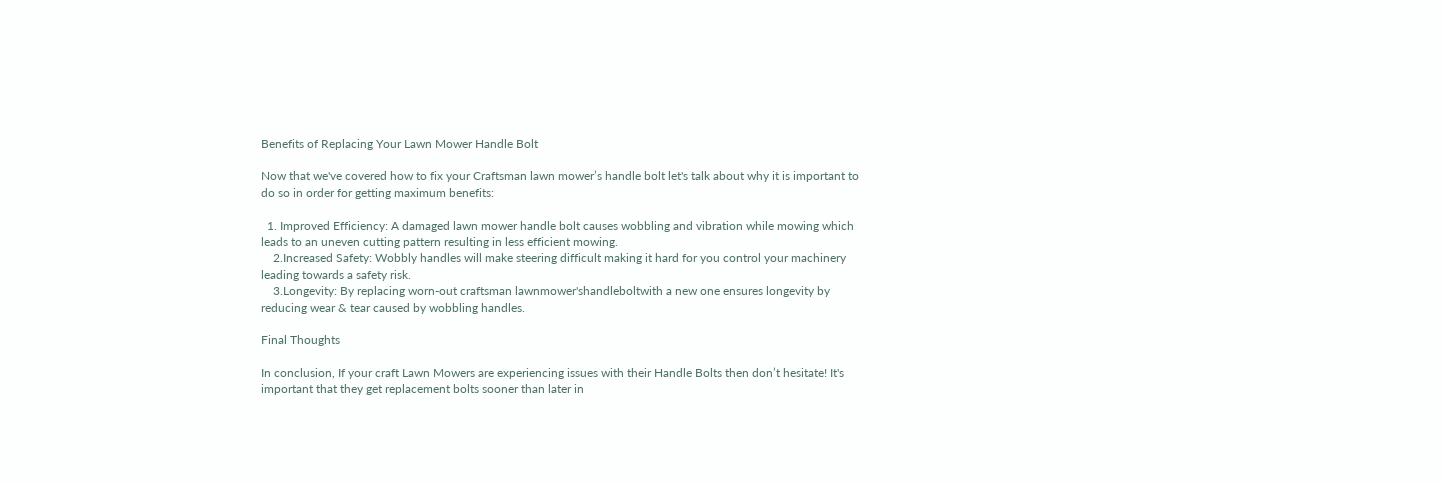Benefits of Replacing Your Lawn Mower Handle Bolt

Now that we've covered how to fix your Craftsman lawn mower’s handle bolt let's talk about why it is important to do so in order for getting maximum benefits:

  1. Improved Efficiency: A damaged lawn mower handle bolt causes wobbling and vibration while mowing which leads to an uneven cutting pattern resulting in less efficient mowing.
    2.Increased Safety: Wobbly handles will make steering difficult making it hard for you control your machinery leading towards a safety risk.
    3.Longevity: By replacing worn-out craftsman lawnmower'shandleboltwith a new one ensures longevity by reducing wear & tear caused by wobbling handles.

Final Thoughts

In conclusion, If your craft Lawn Mowers are experiencing issues with their Handle Bolts then don’t hesitate! It's important that they get replacement bolts sooner than later in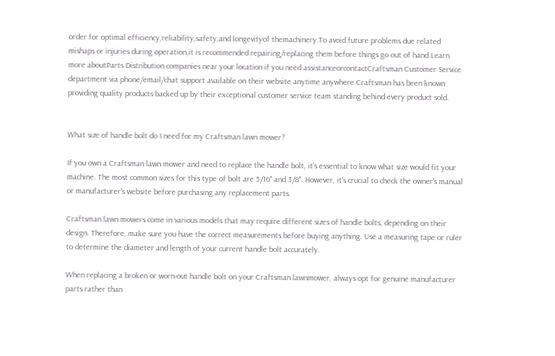order for optimal efficiency,reliability,safety,and longevityof themachinery.To avoid future problems due related mishaps or injuries during operation,it is recommended repairing/replacing them before things go out of hand.Learn more aboutParts Distribution companies near your location if you need assistanceorcontactCraftsman Customer Service department via phone/email/chat support available on their website anytime anywhere.Craftsman has been known providing quality products backed up by their exceptional customer service team standing behind every product sold.


What size of handle bolt do I need for my Craftsman lawn mower?

If you own a Craftsman lawn mower and need to replace the handle bolt, it's essential to know what size would fit your machine. The most common sizes for this type of bolt are 5/16" and 3/8". However, it's crucial to check the owner's manual or manufacturer's website before purchasing any replacement parts.

Craftsman lawn mowers come in various models that may require different sizes of handle bolts, depending on their design. Therefore, make sure you have the correct measurements before buying anything. Use a measuring tape or ruler to determine the diameter and length of your current handle bolt accurately.

When replacing a broken or worn-out handle bolt on your Craftsman lawnmower, always opt for genuine manufacturer parts rather than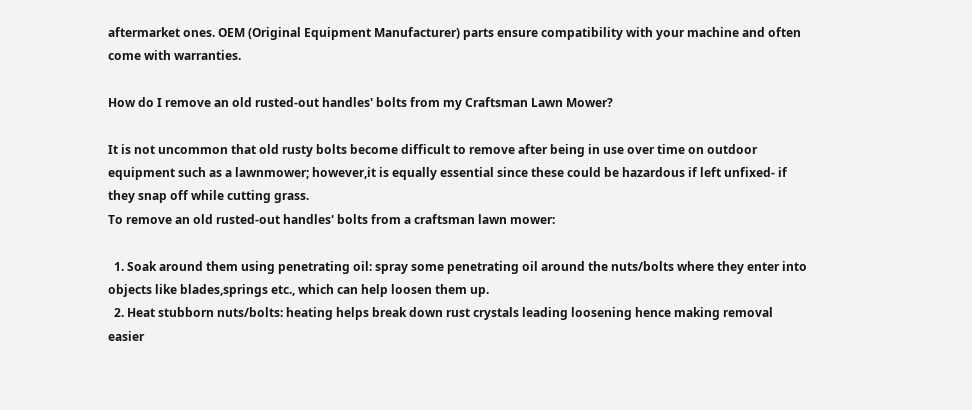aftermarket ones. OEM (Original Equipment Manufacturer) parts ensure compatibility with your machine and often come with warranties.

How do I remove an old rusted-out handles' bolts from my Craftsman Lawn Mower?

It is not uncommon that old rusty bolts become difficult to remove after being in use over time on outdoor equipment such as a lawnmower; however,it is equally essential since these could be hazardous if left unfixed- if they snap off while cutting grass.
To remove an old rusted-out handles' bolts from a craftsman lawn mower:

  1. Soak around them using penetrating oil: spray some penetrating oil around the nuts/bolts where they enter into objects like blades,springs etc., which can help loosen them up.
  2. Heat stubborn nuts/bolts: heating helps break down rust crystals leading loosening hence making removal easier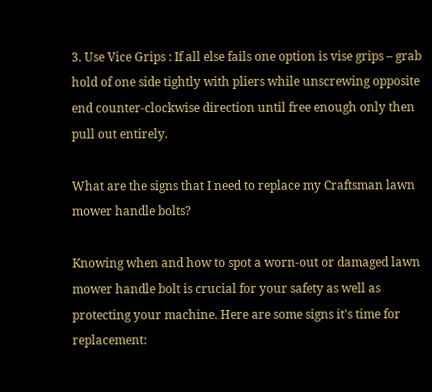3. Use Vice Grips : If all else fails one option is vise grips – grab hold of one side tightly with pliers while unscrewing opposite end counter-clockwise direction until free enough only then pull out entirely.

What are the signs that I need to replace my Craftsman lawn mower handle bolts?

Knowing when and how to spot a worn-out or damaged lawn mower handle bolt is crucial for your safety as well as protecting your machine. Here are some signs it's time for replacement: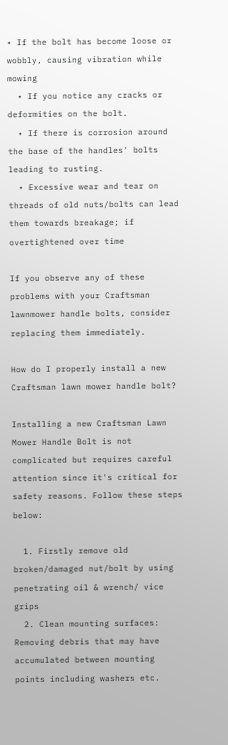• If the bolt has become loose or wobbly, causing vibration while mowing
  • If you notice any cracks or deformities on the bolt.
  • If there is corrosion around the base of the handles' bolts leading to rusting.
  • Excessive wear and tear on threads of old nuts/bolts can lead them towards breakage; if overtightened over time

If you observe any of these problems with your Craftsman lawnmower handle bolts, consider replacing them immediately.

How do I properly install a new Craftsman lawn mower handle bolt?

Installing a new Craftsman Lawn Mower Handle Bolt is not complicated but requires careful attention since it's critical for safety reasons. Follow these steps below:

  1. Firstly remove old broken/damaged nut/bolt by using penetrating oil & wrench/ vice grips
  2. Clean mounting surfaces: Removing debris that may have accumulated between mounting points including washers etc.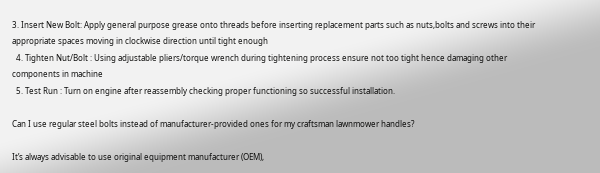3. Insert New Bolt: Apply general purpose grease onto threads before inserting replacement parts such as nuts,bolts and screws into their appropriate spaces moving in clockwise direction until tight enough
  4. Tighten Nut/Bolt : Using adjustable pliers/torque wrench during tightening process ensure not too tight hence damaging other components in machine
  5. Test Run : Turn on engine after reassembly checking proper functioning so successful installation.

Can I use regular steel bolts instead of manufacturer-provided ones for my craftsman lawnmower handles?

It’s always advisable to use original equipment manufacturer (OEM),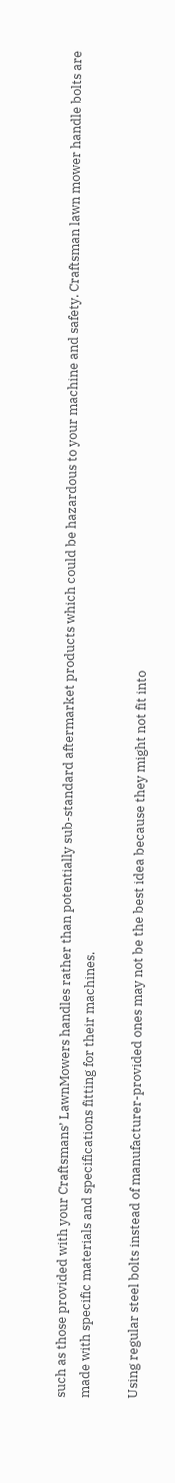such as those provided with your Craftsmans’ LawnMowers handles rather than potentially sub-standard aftermarket products which could be hazardous to your machine and safety. Craftsman lawn mower handle bolts are made with specific materials and specifications fitting for their machines.

Using regular steel bolts instead of manufacturer-provided ones may not be the best idea because they might not fit into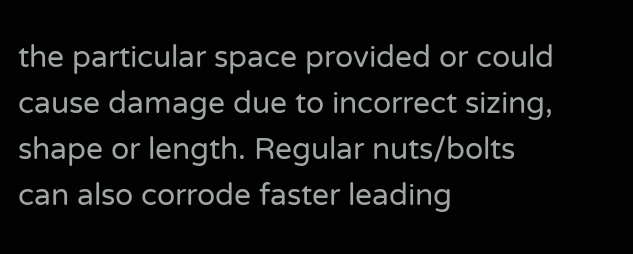the particular space provided or could cause damage due to incorrect sizing, shape or length. Regular nuts/bolts can also corrode faster leading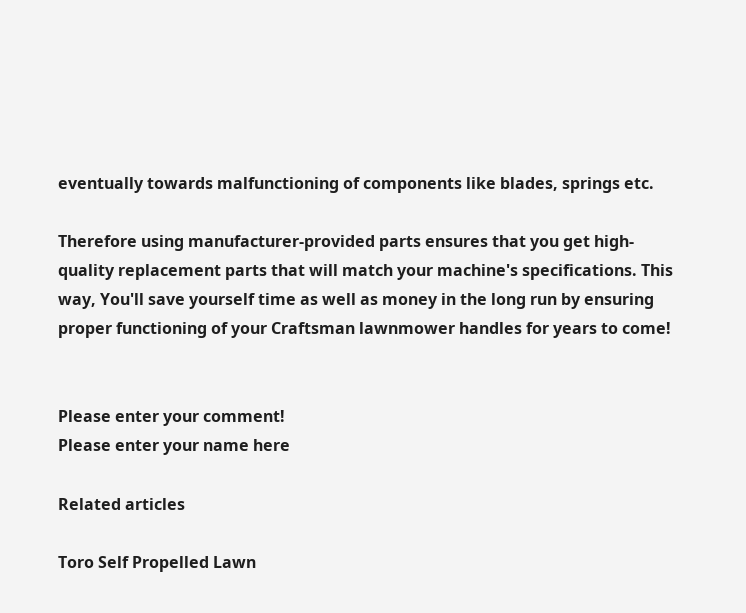eventually towards malfunctioning of components like blades, springs etc.

Therefore using manufacturer-provided parts ensures that you get high-quality replacement parts that will match your machine's specifications. This way, You'll save yourself time as well as money in the long run by ensuring proper functioning of your Craftsman lawnmower handles for years to come!


Please enter your comment!
Please enter your name here

Related articles

Toro Self Propelled Lawn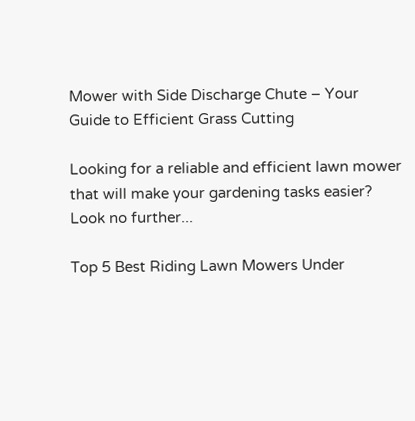Mower with Side Discharge Chute – Your Guide to Efficient Grass Cutting

Looking for a reliable and efficient lawn mower that will make your gardening tasks easier? Look no further...

Top 5 Best Riding Lawn Mowers Under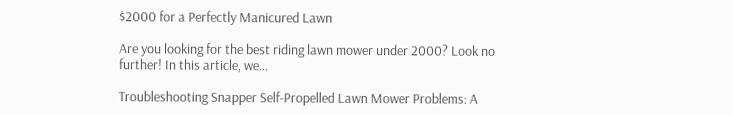$2000 for a Perfectly Manicured Lawn

Are you looking for the best riding lawn mower under 2000? Look no further! In this article, we...

Troubleshooting Snapper Self-Propelled Lawn Mower Problems: A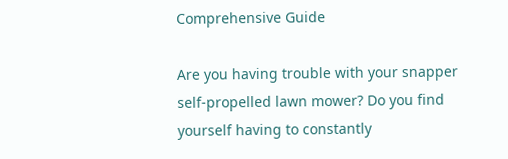Comprehensive Guide

Are you having trouble with your snapper self-propelled lawn mower? Do you find yourself having to constantly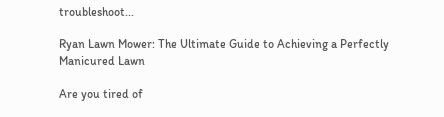troubleshoot...

Ryan Lawn Mower: The Ultimate Guide to Achieving a Perfectly Manicured Lawn

Are you tired of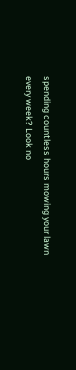spending countless hours mowing your lawn every week? Look no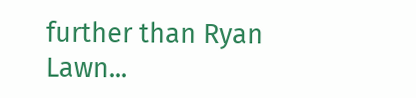further than Ryan Lawn...